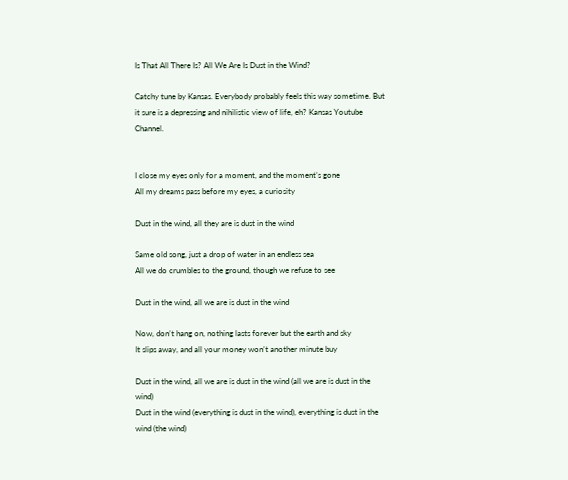Is That All There Is? All We Are Is Dust in the Wind?

Catchy tune by Kansas. Everybody probably feels this way sometime. But it sure is a depressing and nihilistic view of life, eh? Kansas Youtube Channel.


I close my eyes only for a moment, and the moment’s gone
All my dreams pass before my eyes, a curiosity

Dust in the wind, all they are is dust in the wind

Same old song, just a drop of water in an endless sea
All we do crumbles to the ground, though we refuse to see

Dust in the wind, all we are is dust in the wind

Now, don’t hang on, nothing lasts forever but the earth and sky
It slips away, and all your money won’t another minute buy

Dust in the wind, all we are is dust in the wind (all we are is dust in the wind)
Dust in the wind (everything is dust in the wind), everything is dust in the wind (the wind)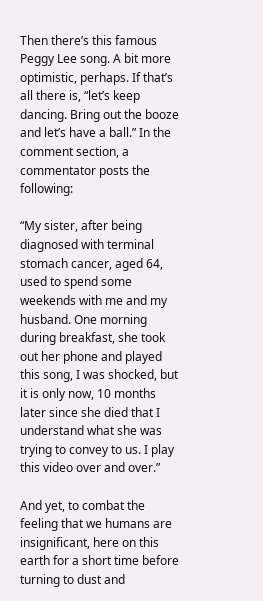Then there’s this famous Peggy Lee song. A bit more optimistic, perhaps. If that’s all there is, “let’s keep dancing. Bring out the booze and let’s have a ball.” In the comment section, a commentator posts the following:

“My sister, after being diagnosed with terminal stomach cancer, aged 64, used to spend some weekends with me and my husband. One morning during breakfast, she took out her phone and played this song, I was shocked, but it is only now, 10 months later since she died that I understand what she was trying to convey to us. I play this video over and over.”

And yet, to combat the feeling that we humans are insignificant, here on this earth for a short time before turning to dust and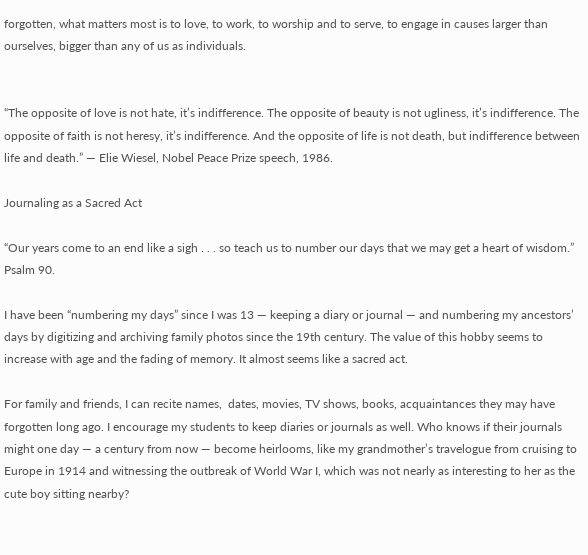forgotten, what matters most is to love, to work, to worship and to serve, to engage in causes larger than ourselves, bigger than any of us as individuals.


“The opposite of love is not hate, it’s indifference. The opposite of beauty is not ugliness, it’s indifference. The opposite of faith is not heresy, it’s indifference. And the opposite of life is not death, but indifference between life and death.” — Elie Wiesel, Nobel Peace Prize speech, 1986.

Journaling as a Sacred Act

“Our years come to an end like a sigh . . . so teach us to number our days that we may get a heart of wisdom.” Psalm 90.

I have been “numbering my days” since I was 13 — keeping a diary or journal — and numbering my ancestors’ days by digitizing and archiving family photos since the 19th century. The value of this hobby seems to increase with age and the fading of memory. It almost seems like a sacred act.

For family and friends, I can recite names,  dates, movies, TV shows, books, acquaintances they may have forgotten long ago. I encourage my students to keep diaries or journals as well. Who knows if their journals might one day — a century from now — become heirlooms, like my grandmother’s travelogue from cruising to Europe in 1914 and witnessing the outbreak of World War I, which was not nearly as interesting to her as the cute boy sitting nearby?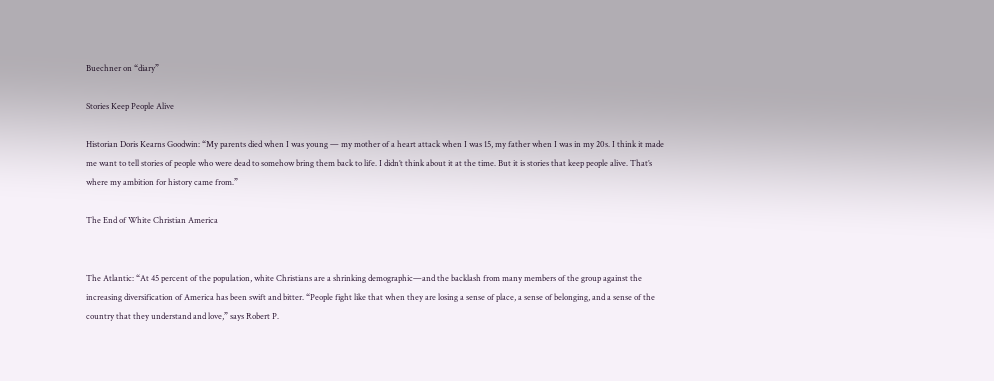Buechner on “diary”

Stories Keep People Alive

Historian Doris Kearns Goodwin: “My parents died when I was young — my mother of a heart attack when I was 15, my father when I was in my 20s. I think it made me want to tell stories of people who were dead to somehow bring them back to life. I didn’t think about it at the time. But it is stories that keep people alive. That’s where my ambition for history came from.”

The End of White Christian America


The Atlantic: “At 45 percent of the population, white Christians are a shrinking demographic—and the backlash from many members of the group against the increasing diversification of America has been swift and bitter. “People fight like that when they are losing a sense of place, a sense of belonging, and a sense of the country that they understand and love,” says Robert P.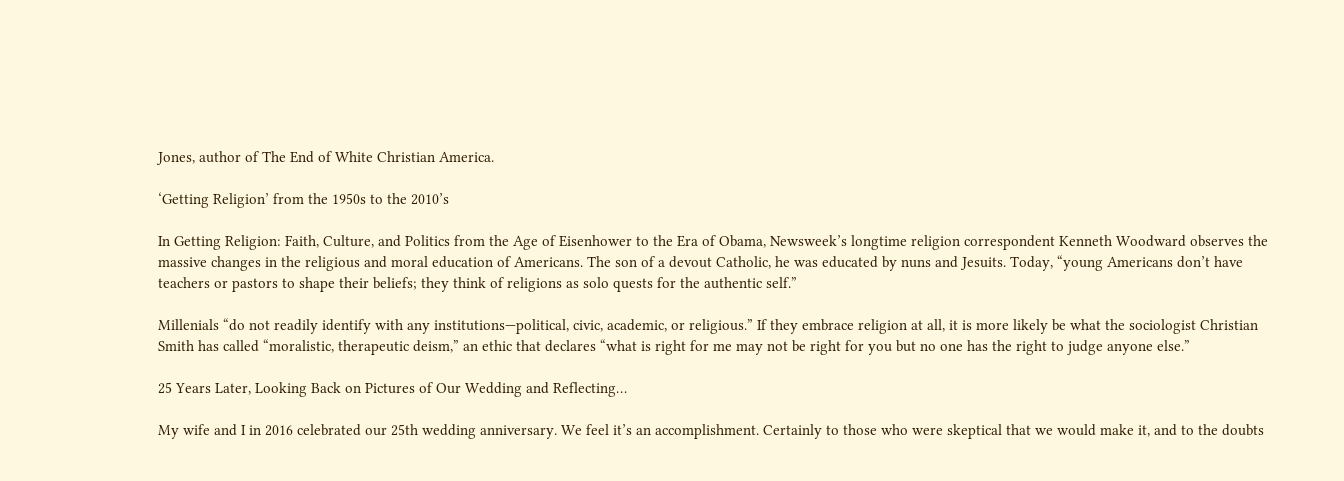Jones, author of The End of White Christian America.

‘Getting Religion’ from the 1950s to the 2010’s

In Getting Religion: Faith, Culture, and Politics from the Age of Eisenhower to the Era of Obama, Newsweek’s longtime religion correspondent Kenneth Woodward observes the massive changes in the religious and moral education of Americans. The son of a devout Catholic, he was educated by nuns and Jesuits. Today, “young Americans don’t have teachers or pastors to shape their beliefs; they think of religions as solo quests for the authentic self.”

Millenials “do not readily identify with any institutions—political, civic, academic, or religious.” If they embrace religion at all, it is more likely be what the sociologist Christian Smith has called “moralistic, therapeutic deism,” an ethic that declares “what is right for me may not be right for you but no one has the right to judge anyone else.”

25 Years Later, Looking Back on Pictures of Our Wedding and Reflecting…

My wife and I in 2016 celebrated our 25th wedding anniversary. We feel it’s an accomplishment. Certainly to those who were skeptical that we would make it, and to the doubts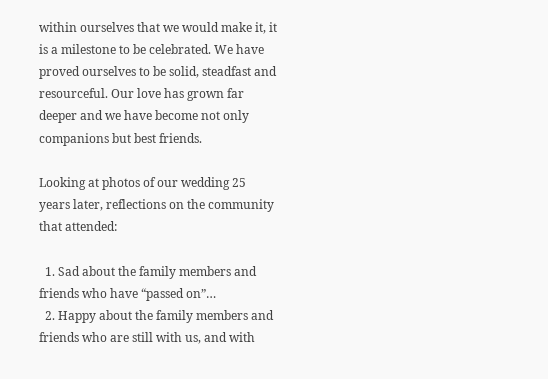within ourselves that we would make it, it is a milestone to be celebrated. We have proved ourselves to be solid, steadfast and resourceful. Our love has grown far deeper and we have become not only companions but best friends.

Looking at photos of our wedding 25 years later, reflections on the community that attended:

  1. Sad about the family members and friends who have “passed on”…
  2. Happy about the family members and friends who are still with us, and with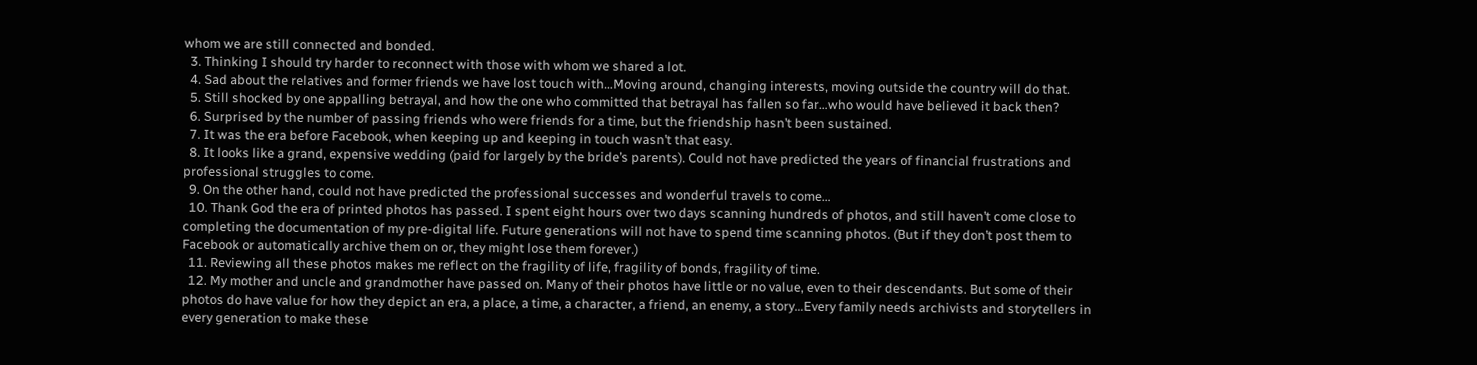whom we are still connected and bonded.
  3. Thinking I should try harder to reconnect with those with whom we shared a lot.
  4. Sad about the relatives and former friends we have lost touch with…Moving around, changing interests, moving outside the country will do that.
  5. Still shocked by one appalling betrayal, and how the one who committed that betrayal has fallen so far…who would have believed it back then?
  6. Surprised by the number of passing friends who were friends for a time, but the friendship hasn’t been sustained.
  7. It was the era before Facebook, when keeping up and keeping in touch wasn’t that easy.
  8. It looks like a grand, expensive wedding (paid for largely by the bride’s parents). Could not have predicted the years of financial frustrations and professional struggles to come.
  9. On the other hand, could not have predicted the professional successes and wonderful travels to come…
  10. Thank God the era of printed photos has passed. I spent eight hours over two days scanning hundreds of photos, and still haven’t come close to completing the documentation of my pre-digital life. Future generations will not have to spend time scanning photos. (But if they don’t post them to Facebook or automatically archive them on or, they might lose them forever.)
  11. Reviewing all these photos makes me reflect on the fragility of life, fragility of bonds, fragility of time.
  12. My mother and uncle and grandmother have passed on. Many of their photos have little or no value, even to their descendants. But some of their photos do have value for how they depict an era, a place, a time, a character, a friend, an enemy, a story…Every family needs archivists and storytellers in every generation to make these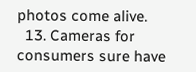photos come alive.
  13. Cameras for consumers sure have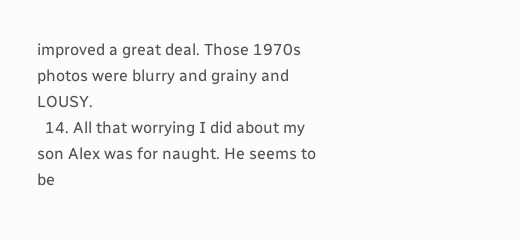improved a great deal. Those 1970s photos were blurry and grainy and LOUSY.
  14. All that worrying I did about my son Alex was for naught. He seems to be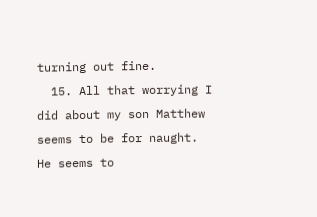turning out fine.
  15. All that worrying I did about my son Matthew seems to be for naught. He seems to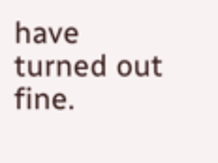have turned out fine.